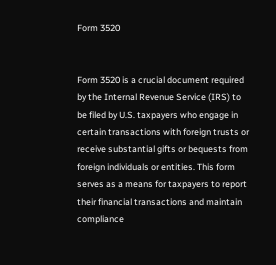Form 3520


Form 3520 is a crucial document required by the Internal Revenue Service (IRS) to be filed by U.S. taxpayers who engage in certain transactions with foreign trusts or receive substantial gifts or bequests from foreign individuals or entities. This form serves as a means for taxpayers to report their financial transactions and maintain compliance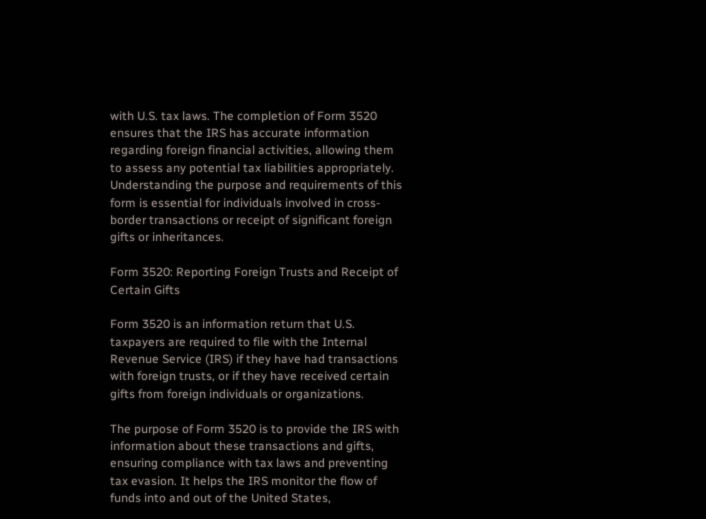with U.S. tax laws. The completion of Form 3520 ensures that the IRS has accurate information regarding foreign financial activities, allowing them to assess any potential tax liabilities appropriately. Understanding the purpose and requirements of this form is essential for individuals involved in cross-border transactions or receipt of significant foreign gifts or inheritances.

Form 3520: Reporting Foreign Trusts and Receipt of Certain Gifts

Form 3520 is an information return that U.S. taxpayers are required to file with the Internal Revenue Service (IRS) if they have had transactions with foreign trusts, or if they have received certain gifts from foreign individuals or organizations.

The purpose of Form 3520 is to provide the IRS with information about these transactions and gifts, ensuring compliance with tax laws and preventing tax evasion. It helps the IRS monitor the flow of funds into and out of the United States,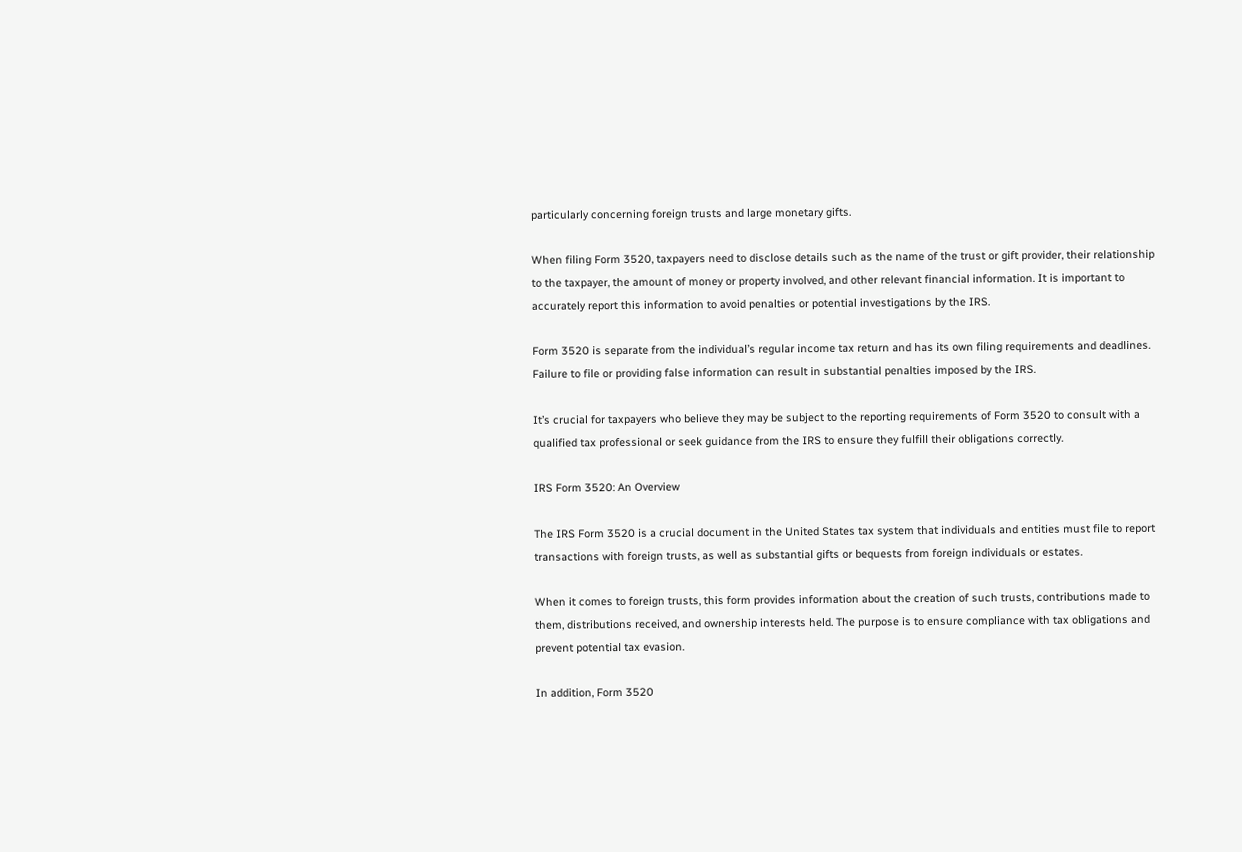particularly concerning foreign trusts and large monetary gifts.

When filing Form 3520, taxpayers need to disclose details such as the name of the trust or gift provider, their relationship to the taxpayer, the amount of money or property involved, and other relevant financial information. It is important to accurately report this information to avoid penalties or potential investigations by the IRS.

Form 3520 is separate from the individual’s regular income tax return and has its own filing requirements and deadlines. Failure to file or providing false information can result in substantial penalties imposed by the IRS.

It’s crucial for taxpayers who believe they may be subject to the reporting requirements of Form 3520 to consult with a qualified tax professional or seek guidance from the IRS to ensure they fulfill their obligations correctly.

IRS Form 3520: An Overview

The IRS Form 3520 is a crucial document in the United States tax system that individuals and entities must file to report transactions with foreign trusts, as well as substantial gifts or bequests from foreign individuals or estates.

When it comes to foreign trusts, this form provides information about the creation of such trusts, contributions made to them, distributions received, and ownership interests held. The purpose is to ensure compliance with tax obligations and prevent potential tax evasion.

In addition, Form 3520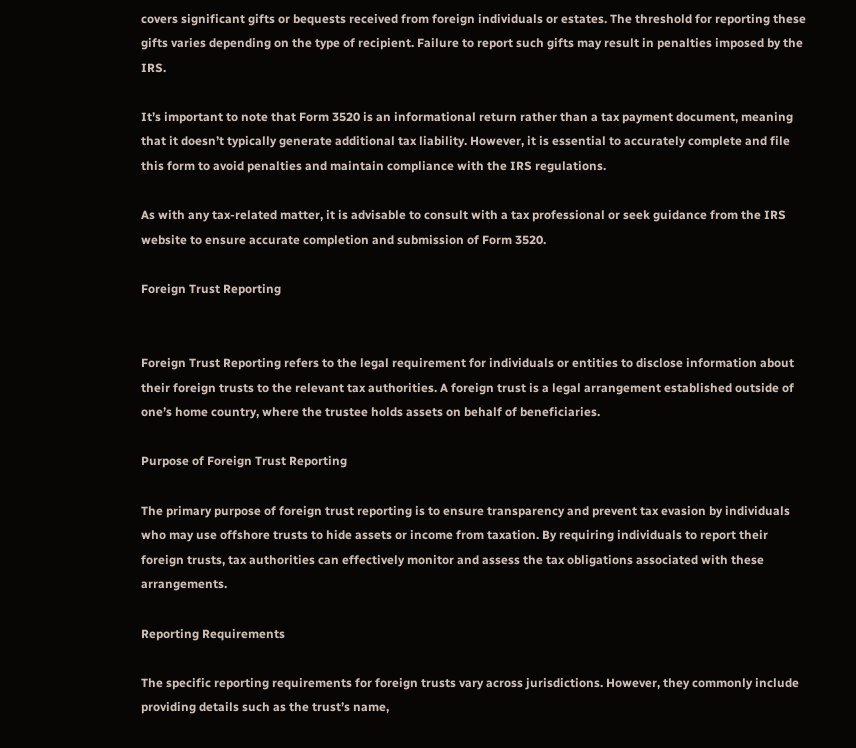covers significant gifts or bequests received from foreign individuals or estates. The threshold for reporting these gifts varies depending on the type of recipient. Failure to report such gifts may result in penalties imposed by the IRS.

It’s important to note that Form 3520 is an informational return rather than a tax payment document, meaning that it doesn’t typically generate additional tax liability. However, it is essential to accurately complete and file this form to avoid penalties and maintain compliance with the IRS regulations.

As with any tax-related matter, it is advisable to consult with a tax professional or seek guidance from the IRS website to ensure accurate completion and submission of Form 3520.

Foreign Trust Reporting


Foreign Trust Reporting refers to the legal requirement for individuals or entities to disclose information about their foreign trusts to the relevant tax authorities. A foreign trust is a legal arrangement established outside of one’s home country, where the trustee holds assets on behalf of beneficiaries.

Purpose of Foreign Trust Reporting

The primary purpose of foreign trust reporting is to ensure transparency and prevent tax evasion by individuals who may use offshore trusts to hide assets or income from taxation. By requiring individuals to report their foreign trusts, tax authorities can effectively monitor and assess the tax obligations associated with these arrangements.

Reporting Requirements

The specific reporting requirements for foreign trusts vary across jurisdictions. However, they commonly include providing details such as the trust’s name,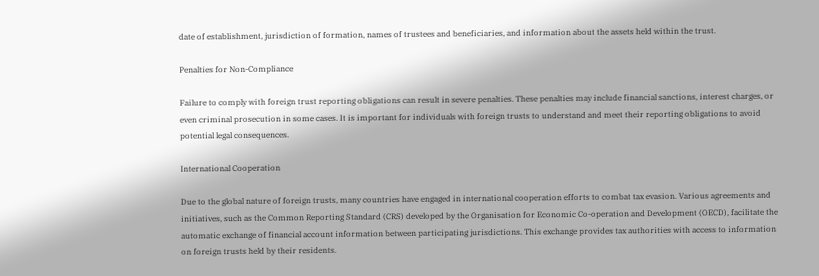date of establishment, jurisdiction of formation, names of trustees and beneficiaries, and information about the assets held within the trust.

Penalties for Non-Compliance

Failure to comply with foreign trust reporting obligations can result in severe penalties. These penalties may include financial sanctions, interest charges, or even criminal prosecution in some cases. It is important for individuals with foreign trusts to understand and meet their reporting obligations to avoid potential legal consequences.

International Cooperation

Due to the global nature of foreign trusts, many countries have engaged in international cooperation efforts to combat tax evasion. Various agreements and initiatives, such as the Common Reporting Standard (CRS) developed by the Organisation for Economic Co-operation and Development (OECD), facilitate the automatic exchange of financial account information between participating jurisdictions. This exchange provides tax authorities with access to information on foreign trusts held by their residents.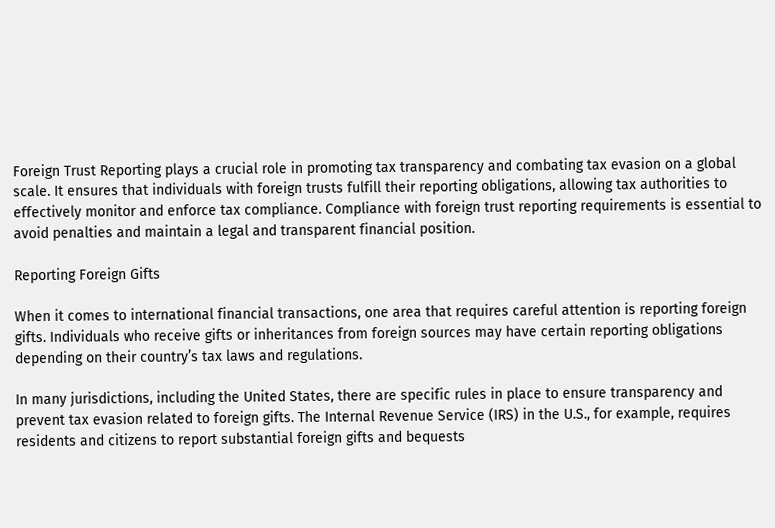Foreign Trust Reporting plays a crucial role in promoting tax transparency and combating tax evasion on a global scale. It ensures that individuals with foreign trusts fulfill their reporting obligations, allowing tax authorities to effectively monitor and enforce tax compliance. Compliance with foreign trust reporting requirements is essential to avoid penalties and maintain a legal and transparent financial position.

Reporting Foreign Gifts

When it comes to international financial transactions, one area that requires careful attention is reporting foreign gifts. Individuals who receive gifts or inheritances from foreign sources may have certain reporting obligations depending on their country’s tax laws and regulations.

In many jurisdictions, including the United States, there are specific rules in place to ensure transparency and prevent tax evasion related to foreign gifts. The Internal Revenue Service (IRS) in the U.S., for example, requires residents and citizens to report substantial foreign gifts and bequests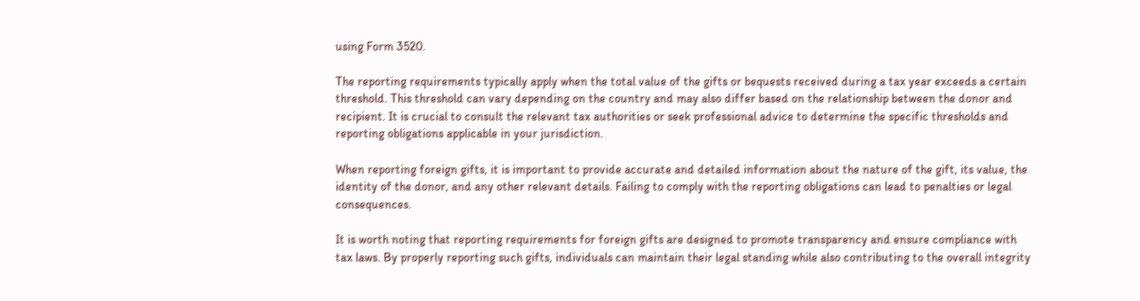using Form 3520.

The reporting requirements typically apply when the total value of the gifts or bequests received during a tax year exceeds a certain threshold. This threshold can vary depending on the country and may also differ based on the relationship between the donor and recipient. It is crucial to consult the relevant tax authorities or seek professional advice to determine the specific thresholds and reporting obligations applicable in your jurisdiction.

When reporting foreign gifts, it is important to provide accurate and detailed information about the nature of the gift, its value, the identity of the donor, and any other relevant details. Failing to comply with the reporting obligations can lead to penalties or legal consequences.

It is worth noting that reporting requirements for foreign gifts are designed to promote transparency and ensure compliance with tax laws. By properly reporting such gifts, individuals can maintain their legal standing while also contributing to the overall integrity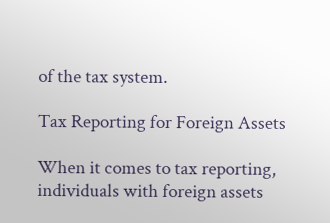of the tax system.

Tax Reporting for Foreign Assets

When it comes to tax reporting, individuals with foreign assets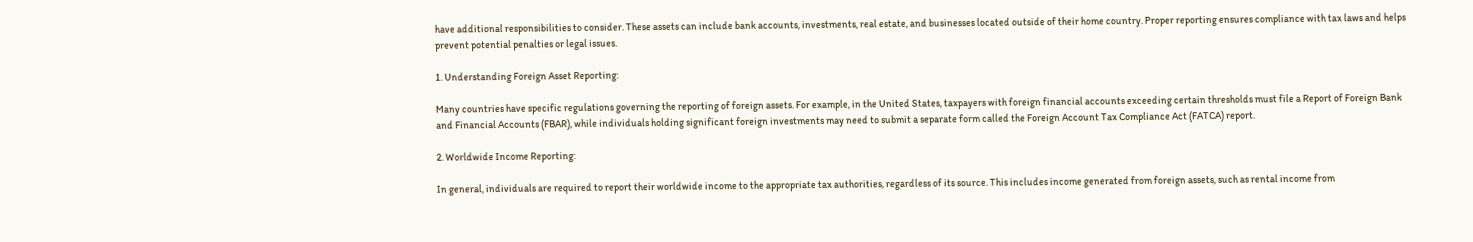have additional responsibilities to consider. These assets can include bank accounts, investments, real estate, and businesses located outside of their home country. Proper reporting ensures compliance with tax laws and helps prevent potential penalties or legal issues.

1. Understanding Foreign Asset Reporting:

Many countries have specific regulations governing the reporting of foreign assets. For example, in the United States, taxpayers with foreign financial accounts exceeding certain thresholds must file a Report of Foreign Bank and Financial Accounts (FBAR), while individuals holding significant foreign investments may need to submit a separate form called the Foreign Account Tax Compliance Act (FATCA) report.

2. Worldwide Income Reporting:

In general, individuals are required to report their worldwide income to the appropriate tax authorities, regardless of its source. This includes income generated from foreign assets, such as rental income from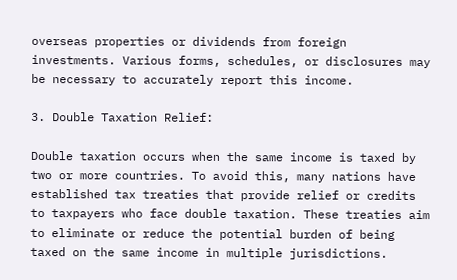overseas properties or dividends from foreign investments. Various forms, schedules, or disclosures may be necessary to accurately report this income.

3. Double Taxation Relief:

Double taxation occurs when the same income is taxed by two or more countries. To avoid this, many nations have established tax treaties that provide relief or credits to taxpayers who face double taxation. These treaties aim to eliminate or reduce the potential burden of being taxed on the same income in multiple jurisdictions.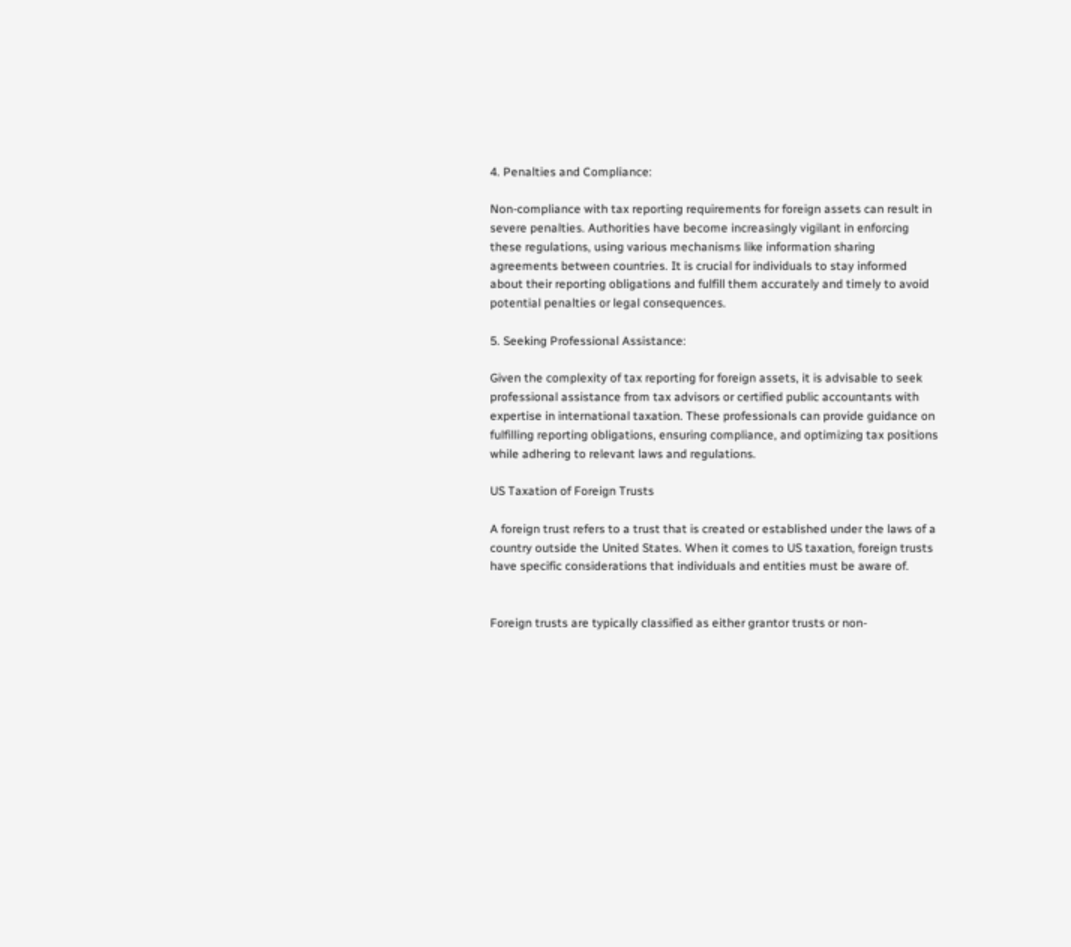4. Penalties and Compliance:

Non-compliance with tax reporting requirements for foreign assets can result in severe penalties. Authorities have become increasingly vigilant in enforcing these regulations, using various mechanisms like information sharing agreements between countries. It is crucial for individuals to stay informed about their reporting obligations and fulfill them accurately and timely to avoid potential penalties or legal consequences.

5. Seeking Professional Assistance:

Given the complexity of tax reporting for foreign assets, it is advisable to seek professional assistance from tax advisors or certified public accountants with expertise in international taxation. These professionals can provide guidance on fulfilling reporting obligations, ensuring compliance, and optimizing tax positions while adhering to relevant laws and regulations.

US Taxation of Foreign Trusts

A foreign trust refers to a trust that is created or established under the laws of a country outside the United States. When it comes to US taxation, foreign trusts have specific considerations that individuals and entities must be aware of.


Foreign trusts are typically classified as either grantor trusts or non-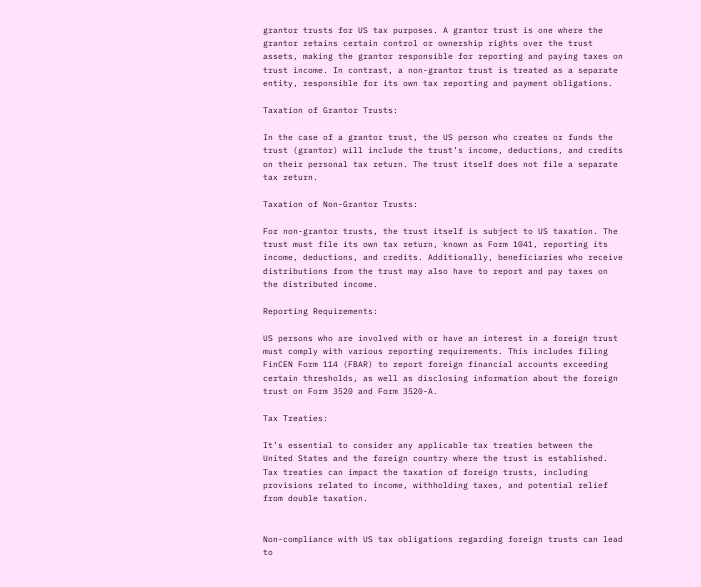grantor trusts for US tax purposes. A grantor trust is one where the grantor retains certain control or ownership rights over the trust assets, making the grantor responsible for reporting and paying taxes on trust income. In contrast, a non-grantor trust is treated as a separate entity, responsible for its own tax reporting and payment obligations.

Taxation of Grantor Trusts:

In the case of a grantor trust, the US person who creates or funds the trust (grantor) will include the trust’s income, deductions, and credits on their personal tax return. The trust itself does not file a separate tax return.

Taxation of Non-Grantor Trusts:

For non-grantor trusts, the trust itself is subject to US taxation. The trust must file its own tax return, known as Form 1041, reporting its income, deductions, and credits. Additionally, beneficiaries who receive distributions from the trust may also have to report and pay taxes on the distributed income.

Reporting Requirements:

US persons who are involved with or have an interest in a foreign trust must comply with various reporting requirements. This includes filing FinCEN Form 114 (FBAR) to report foreign financial accounts exceeding certain thresholds, as well as disclosing information about the foreign trust on Form 3520 and Form 3520-A.

Tax Treaties:

It’s essential to consider any applicable tax treaties between the United States and the foreign country where the trust is established. Tax treaties can impact the taxation of foreign trusts, including provisions related to income, withholding taxes, and potential relief from double taxation.


Non-compliance with US tax obligations regarding foreign trusts can lead to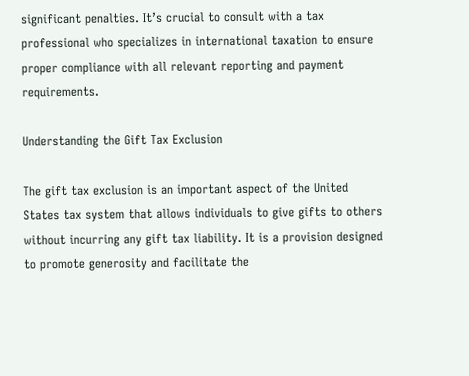significant penalties. It’s crucial to consult with a tax professional who specializes in international taxation to ensure proper compliance with all relevant reporting and payment requirements.

Understanding the Gift Tax Exclusion

The gift tax exclusion is an important aspect of the United States tax system that allows individuals to give gifts to others without incurring any gift tax liability. It is a provision designed to promote generosity and facilitate the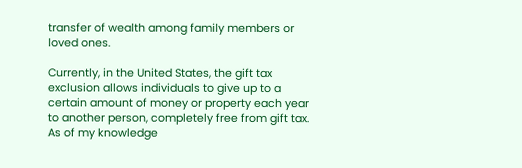transfer of wealth among family members or loved ones.

Currently, in the United States, the gift tax exclusion allows individuals to give up to a certain amount of money or property each year to another person, completely free from gift tax. As of my knowledge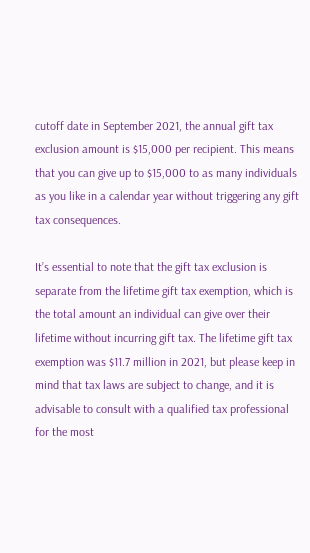cutoff date in September 2021, the annual gift tax exclusion amount is $15,000 per recipient. This means that you can give up to $15,000 to as many individuals as you like in a calendar year without triggering any gift tax consequences.

It’s essential to note that the gift tax exclusion is separate from the lifetime gift tax exemption, which is the total amount an individual can give over their lifetime without incurring gift tax. The lifetime gift tax exemption was $11.7 million in 2021, but please keep in mind that tax laws are subject to change, and it is advisable to consult with a qualified tax professional for the most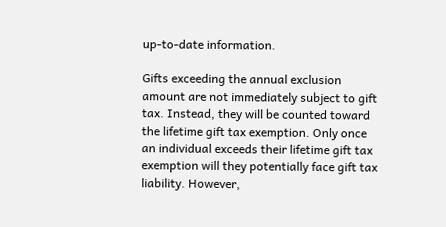up-to-date information.

Gifts exceeding the annual exclusion amount are not immediately subject to gift tax. Instead, they will be counted toward the lifetime gift tax exemption. Only once an individual exceeds their lifetime gift tax exemption will they potentially face gift tax liability. However,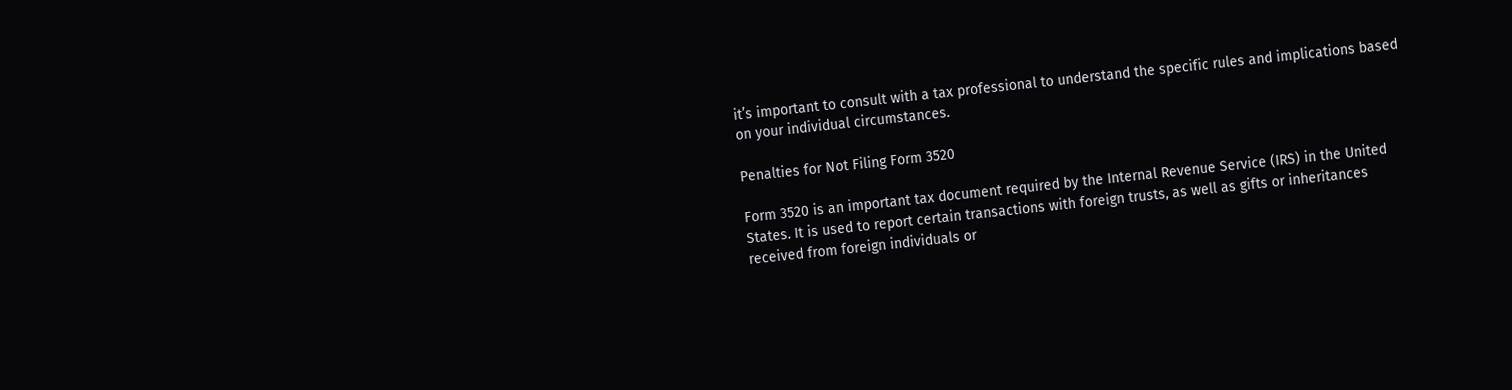it’s important to consult with a tax professional to understand the specific rules and implications based on your individual circumstances.

Penalties for Not Filing Form 3520

Form 3520 is an important tax document required by the Internal Revenue Service (IRS) in the United States. It is used to report certain transactions with foreign trusts, as well as gifts or inheritances received from foreign individuals or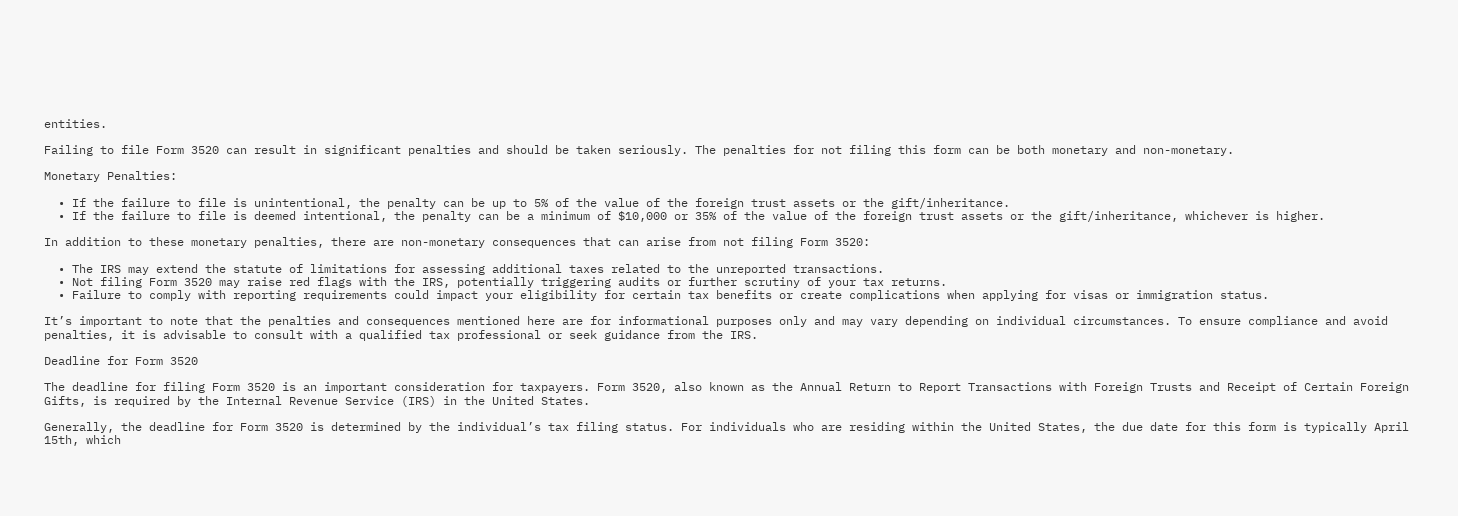entities.

Failing to file Form 3520 can result in significant penalties and should be taken seriously. The penalties for not filing this form can be both monetary and non-monetary.

Monetary Penalties:

  • If the failure to file is unintentional, the penalty can be up to 5% of the value of the foreign trust assets or the gift/inheritance.
  • If the failure to file is deemed intentional, the penalty can be a minimum of $10,000 or 35% of the value of the foreign trust assets or the gift/inheritance, whichever is higher.

In addition to these monetary penalties, there are non-monetary consequences that can arise from not filing Form 3520:

  • The IRS may extend the statute of limitations for assessing additional taxes related to the unreported transactions.
  • Not filing Form 3520 may raise red flags with the IRS, potentially triggering audits or further scrutiny of your tax returns.
  • Failure to comply with reporting requirements could impact your eligibility for certain tax benefits or create complications when applying for visas or immigration status.

It’s important to note that the penalties and consequences mentioned here are for informational purposes only and may vary depending on individual circumstances. To ensure compliance and avoid penalties, it is advisable to consult with a qualified tax professional or seek guidance from the IRS.

Deadline for Form 3520

The deadline for filing Form 3520 is an important consideration for taxpayers. Form 3520, also known as the Annual Return to Report Transactions with Foreign Trusts and Receipt of Certain Foreign Gifts, is required by the Internal Revenue Service (IRS) in the United States.

Generally, the deadline for Form 3520 is determined by the individual’s tax filing status. For individuals who are residing within the United States, the due date for this form is typically April 15th, which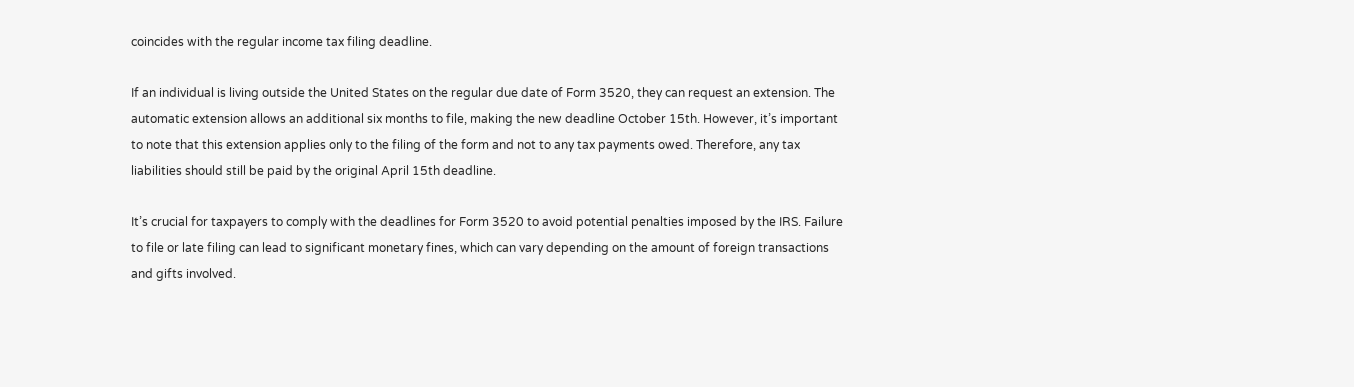coincides with the regular income tax filing deadline.

If an individual is living outside the United States on the regular due date of Form 3520, they can request an extension. The automatic extension allows an additional six months to file, making the new deadline October 15th. However, it’s important to note that this extension applies only to the filing of the form and not to any tax payments owed. Therefore, any tax liabilities should still be paid by the original April 15th deadline.

It’s crucial for taxpayers to comply with the deadlines for Form 3520 to avoid potential penalties imposed by the IRS. Failure to file or late filing can lead to significant monetary fines, which can vary depending on the amount of foreign transactions and gifts involved.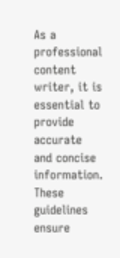As a professional content writer, it is essential to provide accurate and concise information. These guidelines ensure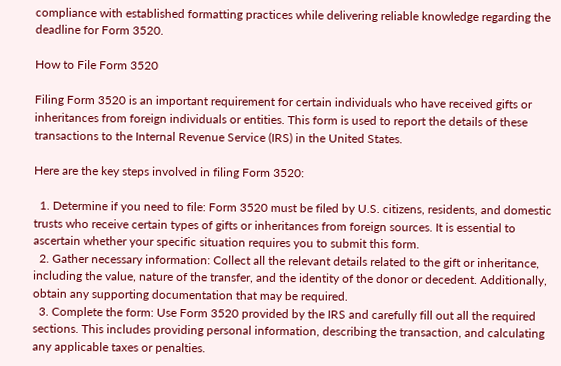compliance with established formatting practices while delivering reliable knowledge regarding the deadline for Form 3520.

How to File Form 3520

Filing Form 3520 is an important requirement for certain individuals who have received gifts or inheritances from foreign individuals or entities. This form is used to report the details of these transactions to the Internal Revenue Service (IRS) in the United States.

Here are the key steps involved in filing Form 3520:

  1. Determine if you need to file: Form 3520 must be filed by U.S. citizens, residents, and domestic trusts who receive certain types of gifts or inheritances from foreign sources. It is essential to ascertain whether your specific situation requires you to submit this form.
  2. Gather necessary information: Collect all the relevant details related to the gift or inheritance, including the value, nature of the transfer, and the identity of the donor or decedent. Additionally, obtain any supporting documentation that may be required.
  3. Complete the form: Use Form 3520 provided by the IRS and carefully fill out all the required sections. This includes providing personal information, describing the transaction, and calculating any applicable taxes or penalties.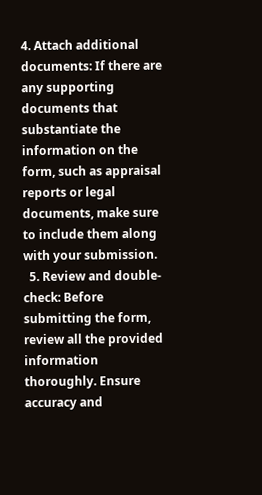4. Attach additional documents: If there are any supporting documents that substantiate the information on the form, such as appraisal reports or legal documents, make sure to include them along with your submission.
  5. Review and double-check: Before submitting the form, review all the provided information thoroughly. Ensure accuracy and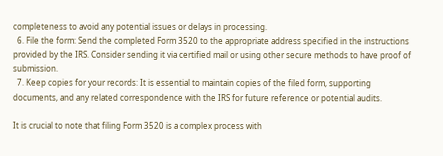completeness to avoid any potential issues or delays in processing.
  6. File the form: Send the completed Form 3520 to the appropriate address specified in the instructions provided by the IRS. Consider sending it via certified mail or using other secure methods to have proof of submission.
  7. Keep copies for your records: It is essential to maintain copies of the filed form, supporting documents, and any related correspondence with the IRS for future reference or potential audits.

It is crucial to note that filing Form 3520 is a complex process with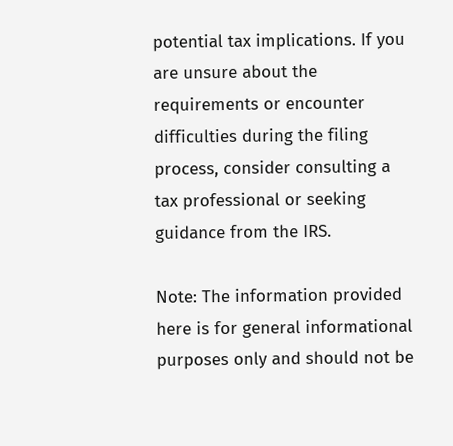potential tax implications. If you are unsure about the requirements or encounter difficulties during the filing process, consider consulting a tax professional or seeking guidance from the IRS.

Note: The information provided here is for general informational purposes only and should not be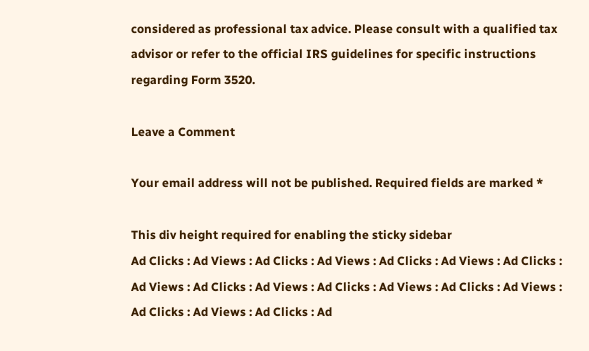considered as professional tax advice. Please consult with a qualified tax advisor or refer to the official IRS guidelines for specific instructions regarding Form 3520.

Leave a Comment

Your email address will not be published. Required fields are marked *

This div height required for enabling the sticky sidebar
Ad Clicks : Ad Views : Ad Clicks : Ad Views : Ad Clicks : Ad Views : Ad Clicks : Ad Views : Ad Clicks : Ad Views : Ad Clicks : Ad Views : Ad Clicks : Ad Views : Ad Clicks : Ad Views : Ad Clicks : Ad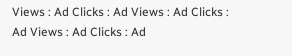Views : Ad Clicks : Ad Views : Ad Clicks : Ad Views : Ad Clicks : Ad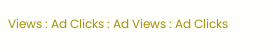Views : Ad Clicks : Ad Views : Ad Clicks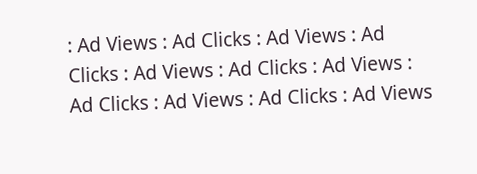: Ad Views : Ad Clicks : Ad Views : Ad Clicks : Ad Views : Ad Clicks : Ad Views : Ad Clicks : Ad Views : Ad Clicks : Ad Views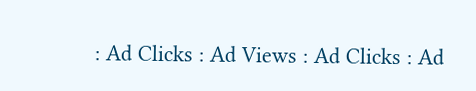: Ad Clicks : Ad Views : Ad Clicks : Ad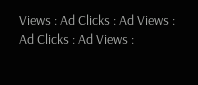Views : Ad Clicks : Ad Views : Ad Clicks : Ad Views :